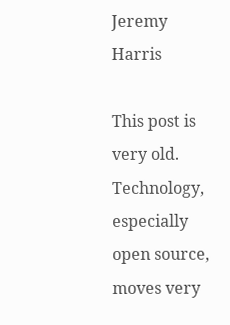Jeremy Harris

This post is very old. Technology, especially open source, moves very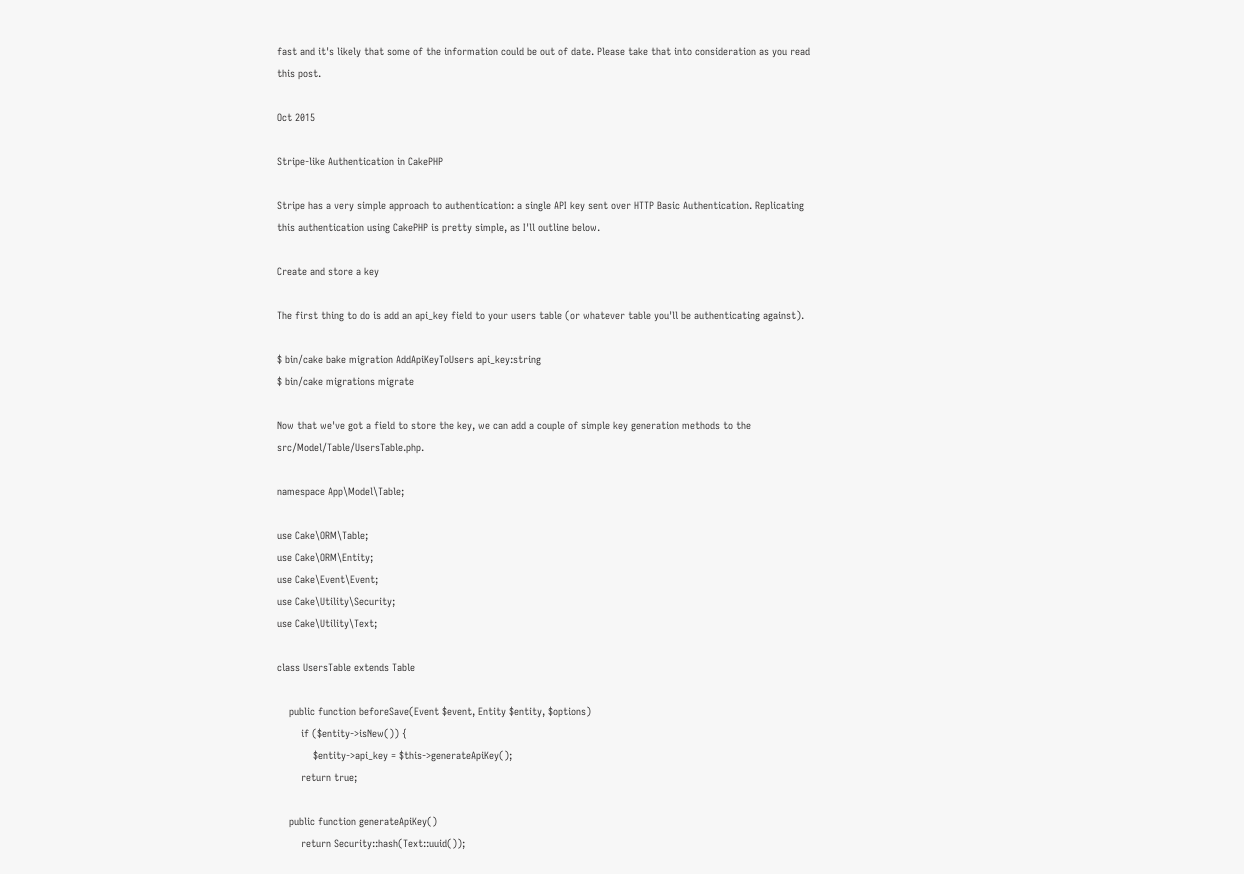fast and it's likely that some of the information could be out of date. Please take that into consideration as you read this post.

Oct 2015

Stripe-like Authentication in CakePHP

Stripe has a very simple approach to authentication: a single API key sent over HTTP Basic Authentication. Replicating this authentication using CakePHP is pretty simple, as I'll outline below.

Create and store a key

The first thing to do is add an api_key field to your users table (or whatever table you'll be authenticating against).

$ bin/cake bake migration AddApiKeyToUsers api_key:string
$ bin/cake migrations migrate

Now that we've got a field to store the key, we can add a couple of simple key generation methods to the src/Model/Table/UsersTable.php.

namespace App\Model\Table;

use Cake\ORM\Table;
use Cake\ORM\Entity;
use Cake\Event\Event;
use Cake\Utility\Security;
use Cake\Utility\Text;

class UsersTable extends Table

    public function beforeSave(Event $event, Entity $entity, $options)
        if ($entity->isNew()) {
            $entity->api_key = $this->generateApiKey();
        return true;

    public function generateApiKey()
        return Security::hash(Text::uuid());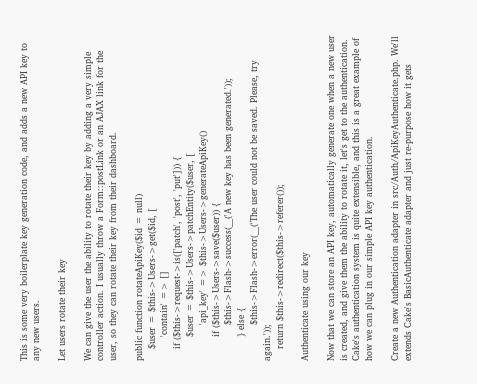This is some very boilerplate key generation code, and adds a new API key to any new users.

Let users rotate their key

We can give the user the ability to rotate their key by adding a very simple controller action. I usually throw a Form::postLink or an AJAX link for the user, so they can rotate their key from their dashboard.

public function rotateApiKey($id = null)
    $user = $this->Users->get($id, [
        'contain' => []
    if ($this->request->is(['patch', 'post', 'put'])) {
        $user = $this->Users->patchEntity($user, [
            'api_key' => $this->Users->generateApiKey()
        if ($this->Users->save($user)) {
            $this->Flash->success(__('A new key has been generated.'));
        } else {
            $this->Flash->error(__('The user could not be saved. Please, try again.'));
    return $this->redirect($this->referer());

Authenticate using our key

Now that we can store an API key, automatically generate one when a new user is created, and give them the ability to rotate it, let's get to the authentication. Cake's authentication system is quite extensible, and this is a great example of how we can plug in our simple API key authentication.

Create a new Authentication adapter in src/Auth/ApiKeyAuthenticate.php. We'll extends Cake's BasicAuthenticate adapter and just re-purpose how it gets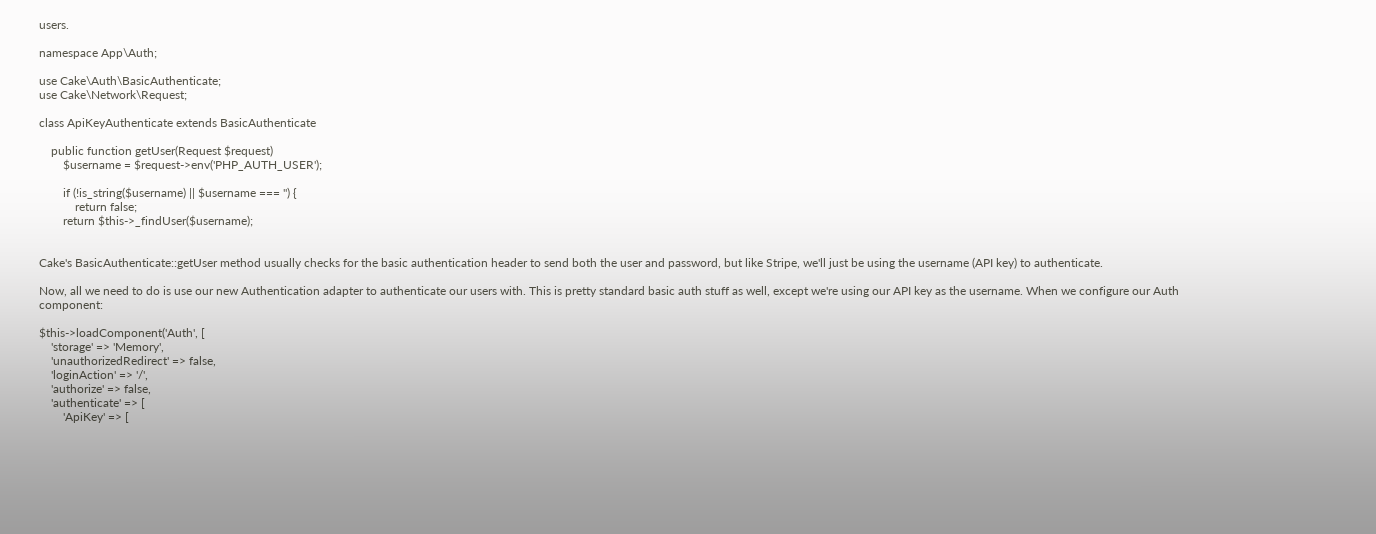users.

namespace App\Auth;

use Cake\Auth\BasicAuthenticate;
use Cake\Network\Request;

class ApiKeyAuthenticate extends BasicAuthenticate

    public function getUser(Request $request)
        $username = $request->env('PHP_AUTH_USER');

        if (!is_string($username) || $username === '') {
            return false;
        return $this->_findUser($username);


Cake's BasicAuthenticate::getUser method usually checks for the basic authentication header to send both the user and password, but like Stripe, we'll just be using the username (API key) to authenticate.

Now, all we need to do is use our new Authentication adapter to authenticate our users with. This is pretty standard basic auth stuff as well, except we're using our API key as the username. When we configure our Auth component:

$this->loadComponent('Auth', [
    'storage' => 'Memory',
    'unauthorizedRedirect' => false,
    'loginAction' => '/',
    'authorize' => false,
    'authenticate' => [
        'ApiKey' => [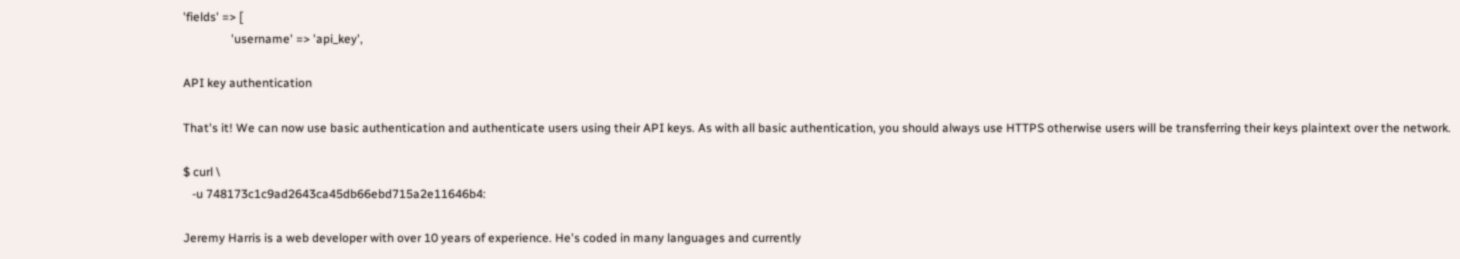'fields' => [
                'username' => 'api_key',

API key authentication

That's it! We can now use basic authentication and authenticate users using their API keys. As with all basic authentication, you should always use HTTPS otherwise users will be transferring their keys plaintext over the network.

$ curl \
   -u 748173c1c9ad2643ca45db66ebd715a2e11646b4:

Jeremy Harris is a web developer with over 10 years of experience. He's coded in many languages and currently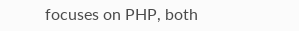focuses on PHP, both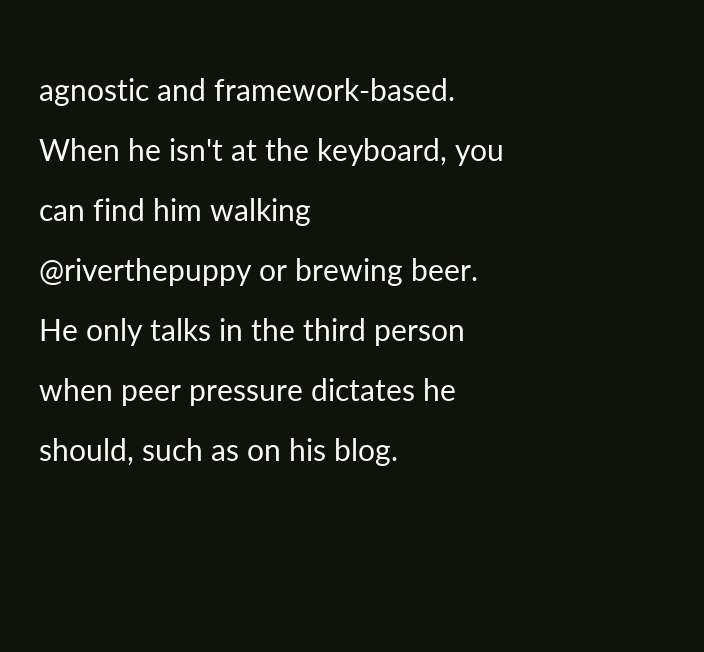agnostic and framework-based. When he isn't at the keyboard, you can find him walking @riverthepuppy or brewing beer. He only talks in the third person when peer pressure dictates he should, such as on his blog.